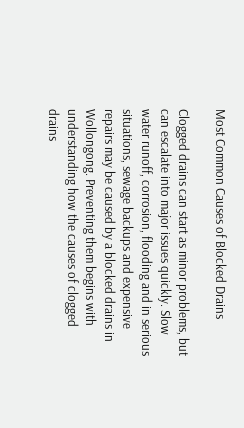Most Common Causes of Blocked Drains

Clogged drains can start as minor problems, but can escalate into major issues quickly. Slow water runoff, corrosion, flooding and in serious situations, sewage backups and expensive repairs may be caused by a blocked drains in Wollongong. Preventing them begins with understanding how the causes of clogged drains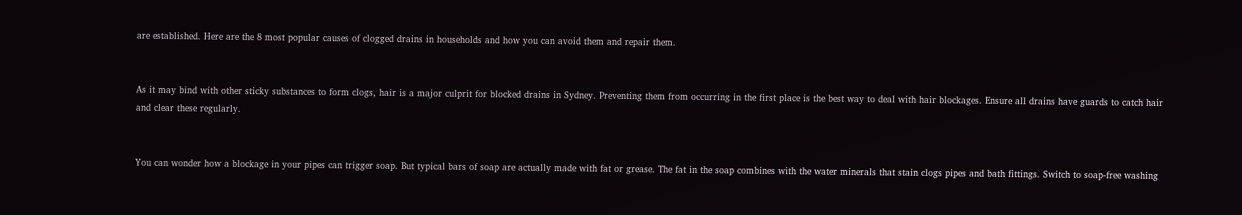are established. Here are the 8 most popular causes of clogged drains in households and how you can avoid them and repair them.


As it may bind with other sticky substances to form clogs, hair is a major culprit for blocked drains in Sydney. Preventing them from occurring in the first place is the best way to deal with hair blockages. Ensure all drains have guards to catch hair and clear these regularly.


You can wonder how a blockage in your pipes can trigger soap. But typical bars of soap are actually made with fat or grease. The fat in the soap combines with the water minerals that stain clogs pipes and bath fittings. Switch to soap-free washing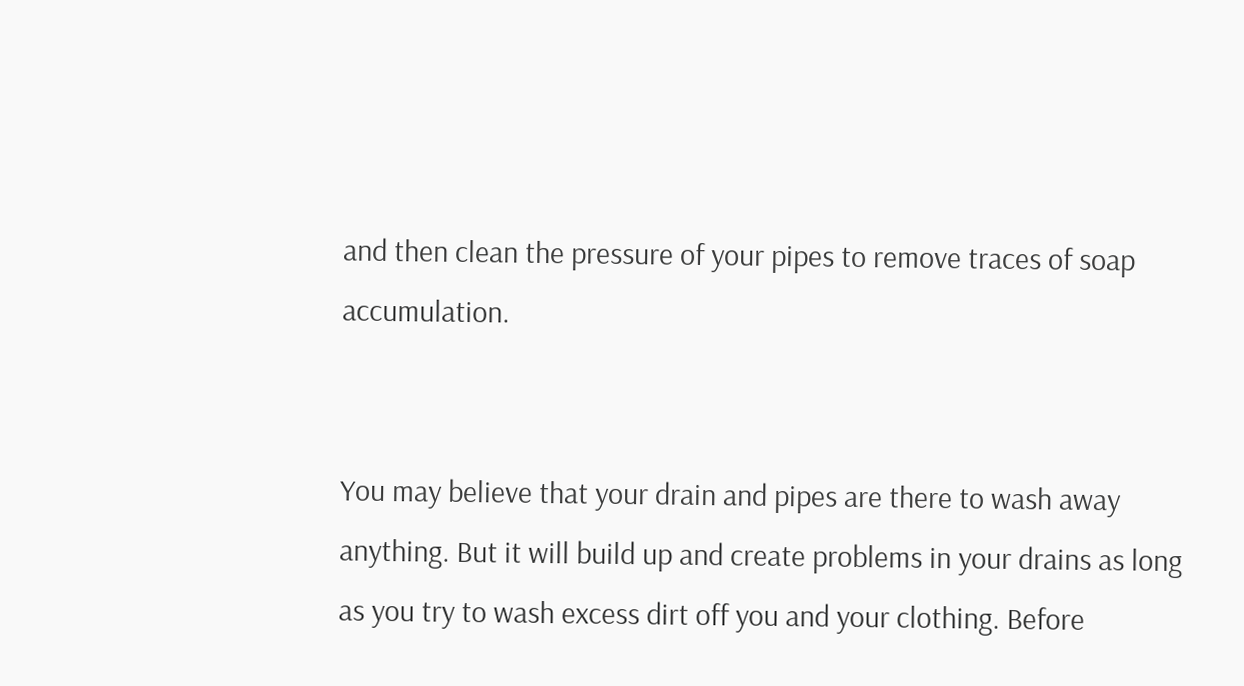and then clean the pressure of your pipes to remove traces of soap accumulation.


You may believe that your drain and pipes are there to wash away anything. But it will build up and create problems in your drains as long as you try to wash excess dirt off you and your clothing. Before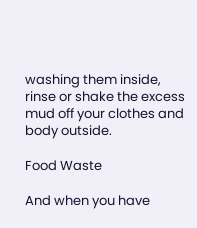washing them inside, rinse or shake the excess mud off your clothes and body outside.

Food Waste

And when you have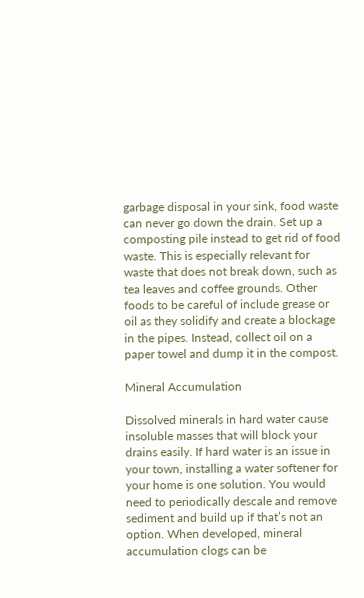garbage disposal in your sink, food waste can never go down the drain. Set up a composting pile instead to get rid of food waste. This is especially relevant for waste that does not break down, such as tea leaves and coffee grounds. Other foods to be careful of include grease or oil as they solidify and create a blockage in the pipes. Instead, collect oil on a paper towel and dump it in the compost.

Mineral Accumulation

Dissolved minerals in hard water cause insoluble masses that will block your drains easily. If hard water is an issue in your town, installing a water softener for your home is one solution. You would need to periodically descale and remove sediment and build up if that’s not an option. When developed, mineral accumulation clogs can be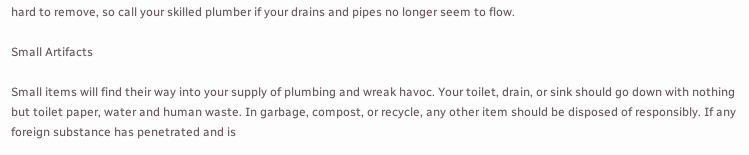hard to remove, so call your skilled plumber if your drains and pipes no longer seem to flow.

Small Artifacts

Small items will find their way into your supply of plumbing and wreak havoc. Your toilet, drain, or sink should go down with nothing but toilet paper, water and human waste. In garbage, compost, or recycle, any other item should be disposed of responsibly. If any foreign substance has penetrated and is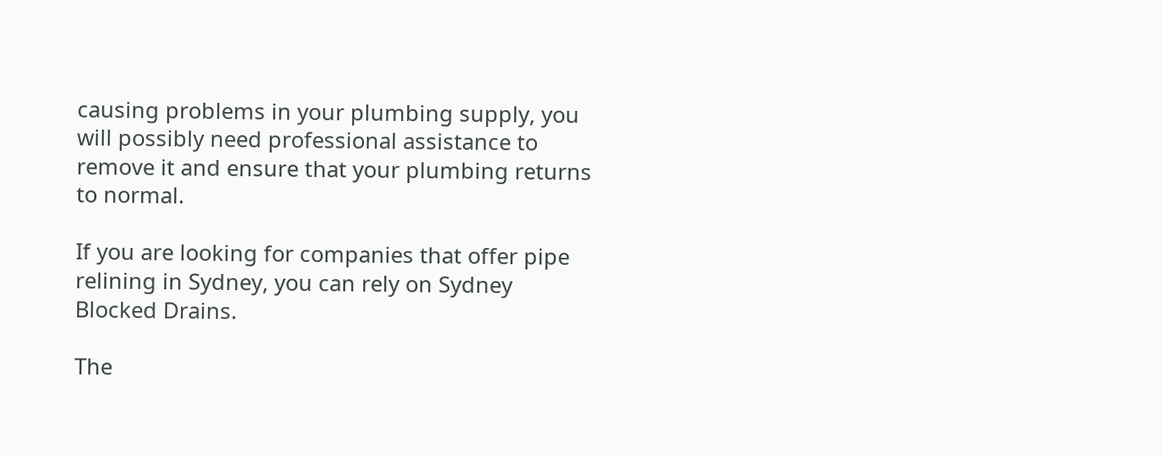causing problems in your plumbing supply, you will possibly need professional assistance to remove it and ensure that your plumbing returns to normal.

If you are looking for companies that offer pipe relining in Sydney, you can rely on Sydney Blocked Drains.

The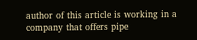author of this article is working in a company that offers pipe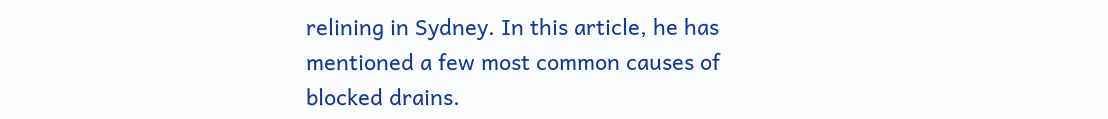relining in Sydney. In this article, he has mentioned a few most common causes of blocked drains.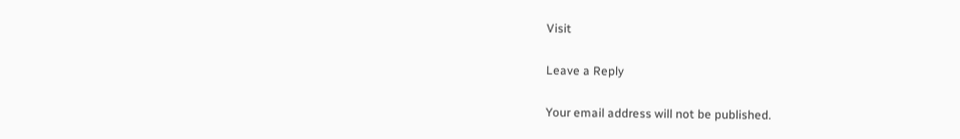Visit

Leave a Reply

Your email address will not be published.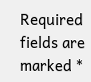Required fields are marked *